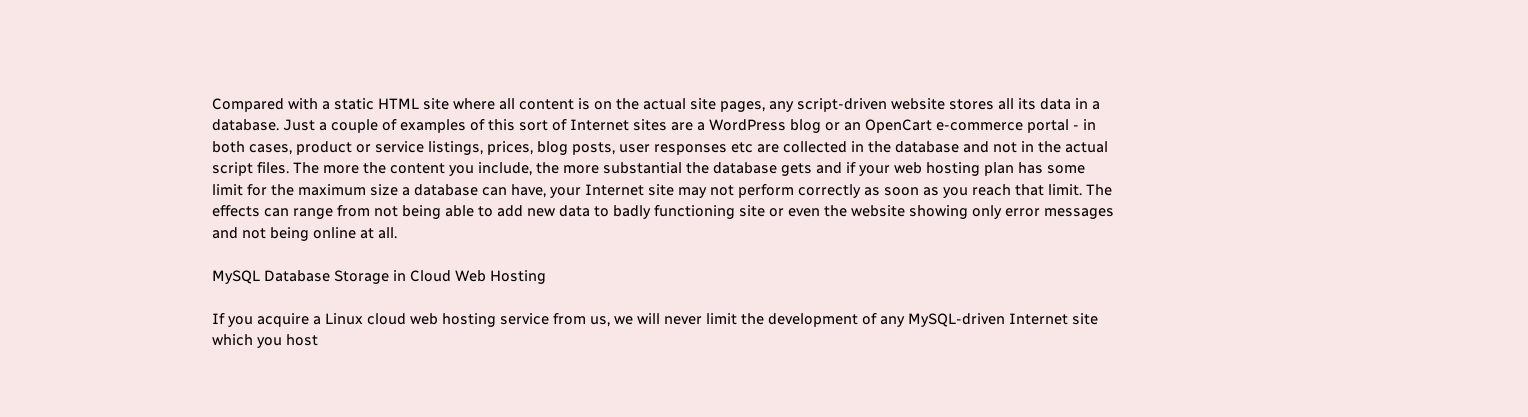Compared with a static HTML site where all content is on the actual site pages, any script-driven website stores all its data in a database. Just a couple of examples of this sort of Internet sites are a WordPress blog or an OpenCart e-commerce portal - in both cases, product or service listings, prices, blog posts, user responses etc are collected in the database and not in the actual script files. The more the content you include, the more substantial the database gets and if your web hosting plan has some limit for the maximum size a database can have, your Internet site may not perform correctly as soon as you reach that limit. The effects can range from not being able to add new data to badly functioning site or even the website showing only error messages and not being online at all.

MySQL Database Storage in Cloud Web Hosting

If you acquire a Linux cloud web hosting service from us, we will never limit the development of any MySQL-driven Internet site which you host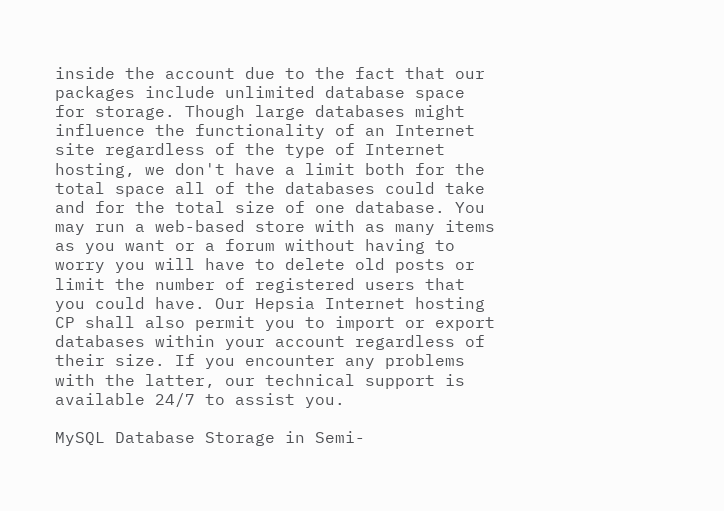inside the account due to the fact that our packages include unlimited database space for storage. Though large databases might influence the functionality of an Internet site regardless of the type of Internet hosting, we don't have a limit both for the total space all of the databases could take and for the total size of one database. You may run a web-based store with as many items as you want or a forum without having to worry you will have to delete old posts or limit the number of registered users that you could have. Our Hepsia Internet hosting CP shall also permit you to import or export databases within your account regardless of their size. If you encounter any problems with the latter, our technical support is available 24/7 to assist you.

MySQL Database Storage in Semi-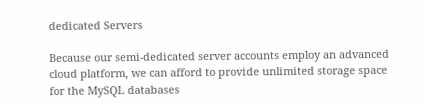dedicated Servers

Because our semi-dedicated server accounts employ an advanced cloud platform, we can afford to provide unlimited storage space for the MySQL databases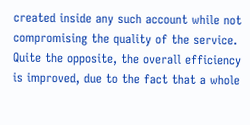created inside any such account while not compromising the quality of the service. Quite the opposite, the overall efficiency is improved, due to the fact that a whole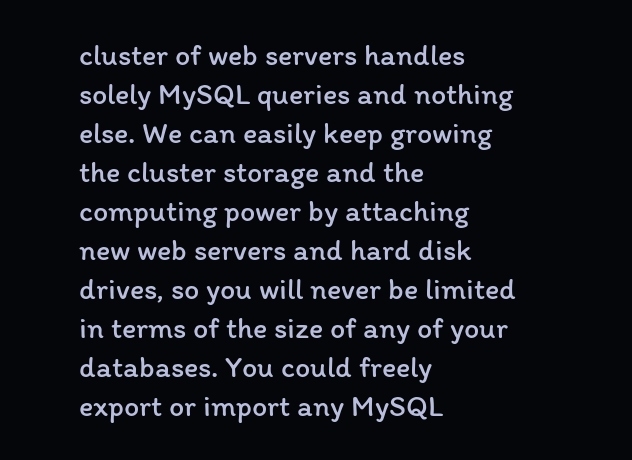cluster of web servers handles solely MySQL queries and nothing else. We can easily keep growing the cluster storage and the computing power by attaching new web servers and hard disk drives, so you will never be limited in terms of the size of any of your databases. You could freely export or import any MySQL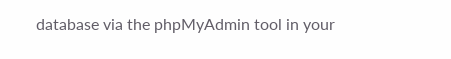database via the phpMyAdmin tool in your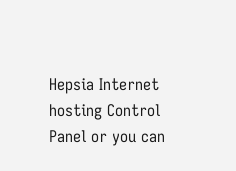Hepsia Internet hosting Control Panel or you can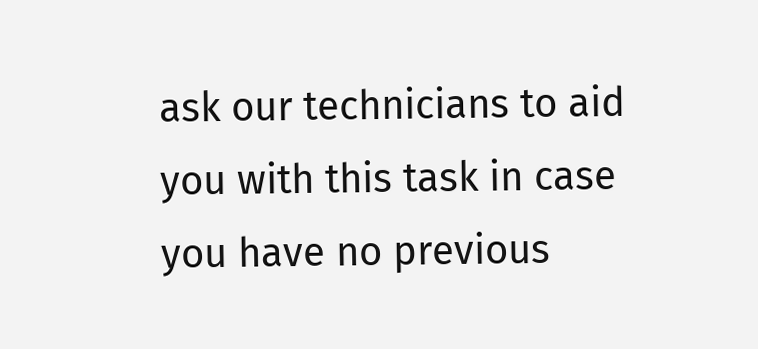ask our technicians to aid you with this task in case you have no previous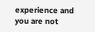experience and you are not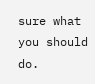sure what you should do.